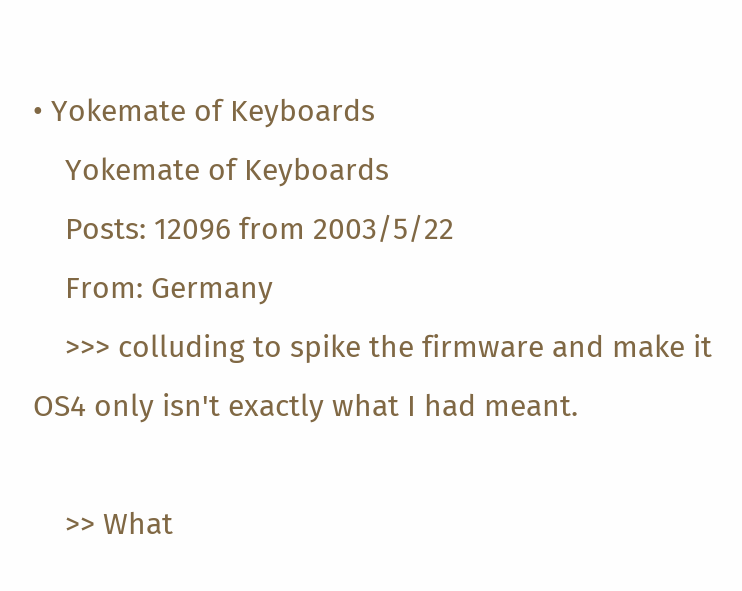• Yokemate of Keyboards
    Yokemate of Keyboards
    Posts: 12096 from 2003/5/22
    From: Germany
    >>> colluding to spike the firmware and make it OS4 only isn't exactly what I had meant.

    >> What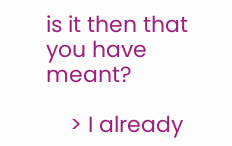is it then that you have meant?

    > I already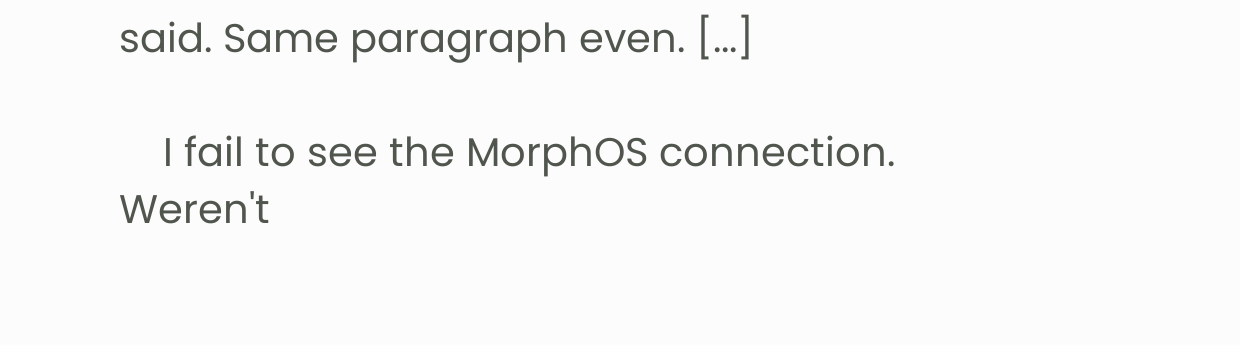said. Same paragraph even. [...]

    I fail to see the MorphOS connection. Weren't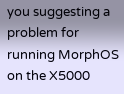you suggesting a problem for running MorphOS on the X5000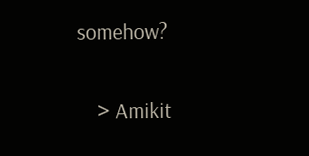somehow?

    > Amikit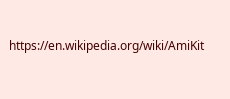https://en.wikipedia.org/wiki/AmiKit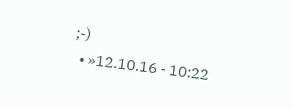;-)
  • »12.10.16 - 10:22